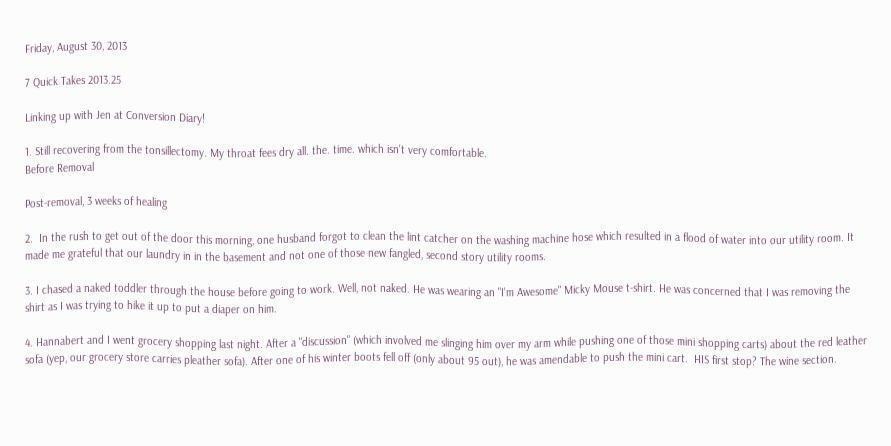Friday, August 30, 2013

7 Quick Takes 2013.25

Linking up with Jen at Conversion Diary!

1. Still recovering from the tonsillectomy. My throat fees dry all. the. time. which isn't very comfortable.
Before Removal

Post-removal, 3 weeks of healing

2.  In the rush to get out of the door this morning, one husband forgot to clean the lint catcher on the washing machine hose which resulted in a flood of water into our utility room. It made me grateful that our laundry in in the basement and not one of those new fangled, second story utility rooms.

3. I chased a naked toddler through the house before going to work. Well, not naked. He was wearing an "I'm Awesome" Micky Mouse t-shirt. He was concerned that I was removing the shirt as I was trying to hike it up to put a diaper on him.

4. Hannabert and I went grocery shopping last night. After a "discussion" (which involved me slinging him over my arm while pushing one of those mini shopping carts) about the red leather sofa (yep, our grocery store carries pleather sofa). After one of his winter boots fell off (only about 95 out), he was amendable to push the mini cart.  HIS first stop? The wine section.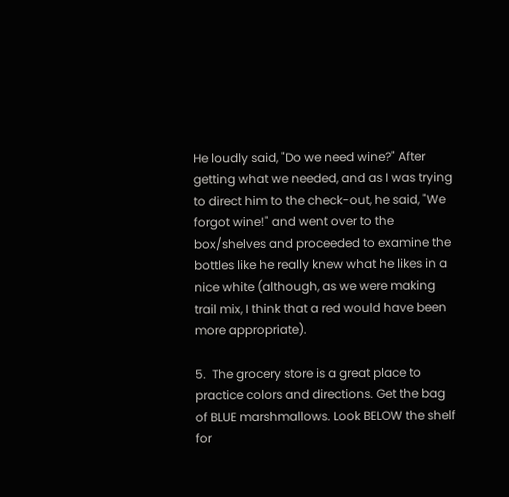He loudly said, "Do we need wine?" After getting what we needed, and as I was trying to direct him to the check-out, he said, "We forgot wine!" and went over to the box/shelves and proceeded to examine the bottles like he really knew what he likes in a nice white (although, as we were making trail mix, I think that a red would have been more appropriate).

5.  The grocery store is a great place to practice colors and directions. Get the bag of BLUE marshmallows. Look BELOW the shelf for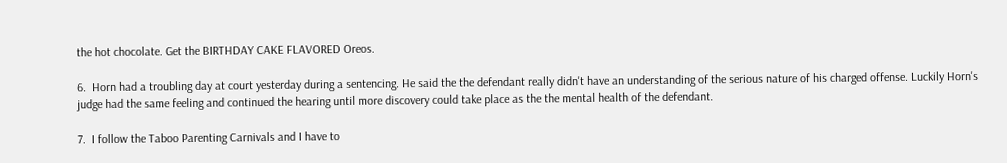the hot chocolate. Get the BIRTHDAY CAKE FLAVORED Oreos.

6.  Horn had a troubling day at court yesterday during a sentencing. He said the the defendant really didn't have an understanding of the serious nature of his charged offense. Luckily Horn's judge had the same feeling and continued the hearing until more discovery could take place as the the mental health of the defendant.

7.  I follow the Taboo Parenting Carnivals and I have to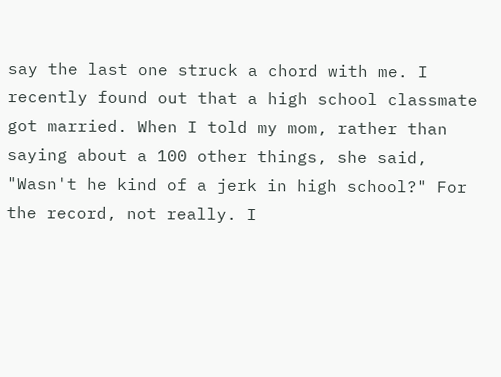say the last one struck a chord with me. I recently found out that a high school classmate got married. When I told my mom, rather than saying about a 100 other things, she said, "Wasn't he kind of a jerk in high school?" For the record, not really. I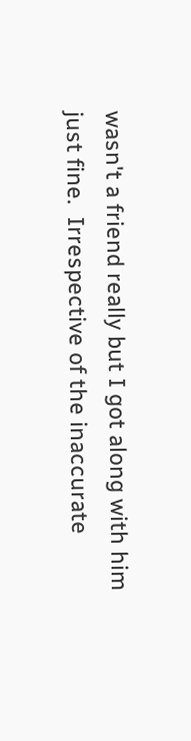wasn't a friend really but I got along with him just fine.  Irrespective of the inaccurate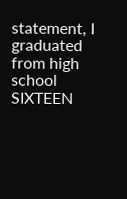statement, I graduated from high school SIXTEEN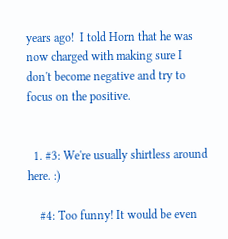years ago!  I told Horn that he was now charged with making sure I don't become negative and try to focus on the positive.


  1. #3: We're usually shirtless around here. :)

    #4: Too funny! It would be even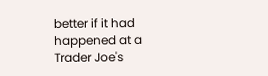better if it had happened at a Trader Joe's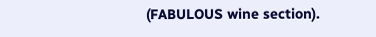(FABULOUS wine section).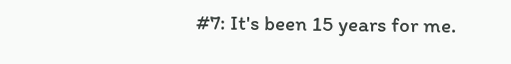#7: It's been 15 years for me.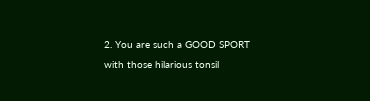2. You are such a GOOD SPORT with those hilarious tonsil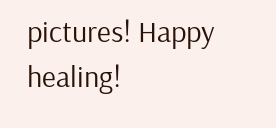pictures! Happy healing!